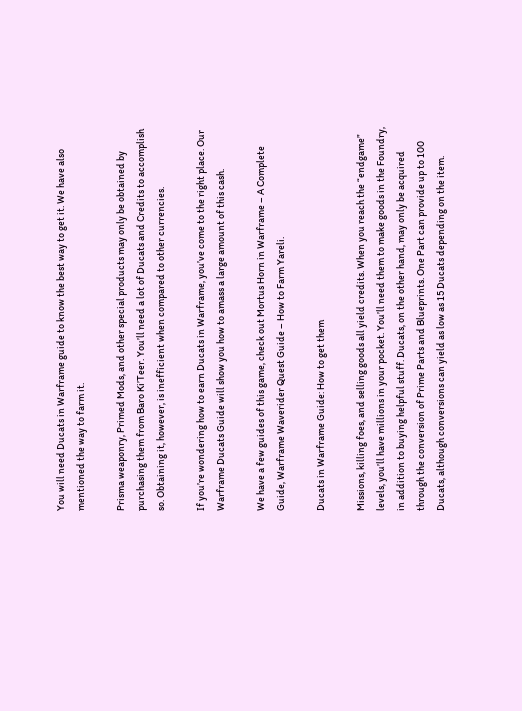You will need Ducats in Warframe guide to know the best way to get it. We have also mentioned the way to farm it.

Prisma weaponry, Primed Mods, and other special products may only be obtained by purchasing them from Baro Ki’Teer. You’ll need a lot of Ducats and Credits to accomplish so. Obtaining it, however, is inefficient when compared to other currencies.

If you’re wondering how to earn Ducats in Warframe, you’ve come to the right place. Our Warframe Ducats Guide will show you how to amass a large amount of this cash.

We have a few guides of this game, check out Mortus Horn in Warframe – A Complete Guide, Warframe Waverider Quest Guide – How to Farm Yareli.

Ducats in Warframe Guide: How to get them

Missions, killing foes, and selling goods all yield credits. When you reach the “endgame” levels, you’ll have millions in your pocket. You’ll need them to make goods in the Foundry, in addition to buying helpful stuff. Ducats, on the other hand, may only be acquired through the conversion of Prime Parts and Blueprints. One Part can provide up to 100 Ducats, although conversions can yield as low as 15 Ducats depending on the item.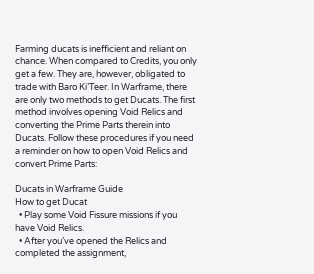Farming ducats is inefficient and reliant on chance. When compared to Credits, you only get a few. They are, however, obligated to trade with Baro Ki’Teer. In Warframe, there are only two methods to get Ducats. The first method involves opening Void Relics and converting the Prime Parts therein into Ducats. Follow these procedures if you need a reminder on how to open Void Relics and convert Prime Parts:

Ducats in Warframe Guide
How to get Ducat
  • Play some Void Fissure missions if you have Void Relics.
  • After you’ve opened the Relics and completed the assignment,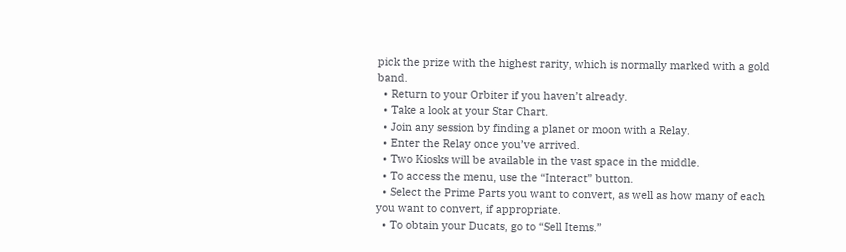pick the prize with the highest rarity, which is normally marked with a gold band.
  • Return to your Orbiter if you haven’t already.
  • Take a look at your Star Chart.
  • Join any session by finding a planet or moon with a Relay.
  • Enter the Relay once you’ve arrived.
  • Two Kiosks will be available in the vast space in the middle.
  • To access the menu, use the “Interact” button.
  • Select the Prime Parts you want to convert, as well as how many of each you want to convert, if appropriate.
  • To obtain your Ducats, go to “Sell Items.”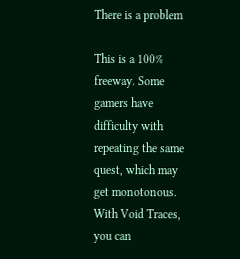There is a problem

This is a 100% freeway. Some gamers have difficulty with repeating the same quest, which may get monotonous. With Void Traces, you can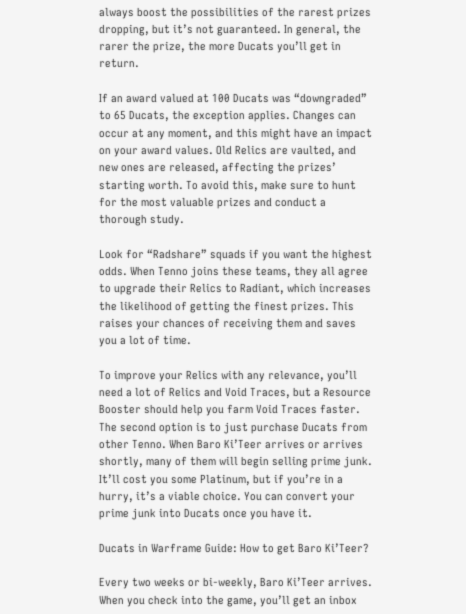always boost the possibilities of the rarest prizes dropping, but it’s not guaranteed. In general, the rarer the prize, the more Ducats you’ll get in return.

If an award valued at 100 Ducats was “downgraded” to 65 Ducats, the exception applies. Changes can occur at any moment, and this might have an impact on your award values. Old Relics are vaulted, and new ones are released, affecting the prizes’ starting worth. To avoid this, make sure to hunt for the most valuable prizes and conduct a thorough study.

Look for “Radshare” squads if you want the highest odds. When Tenno joins these teams, they all agree to upgrade their Relics to Radiant, which increases the likelihood of getting the finest prizes. This raises your chances of receiving them and saves you a lot of time.

To improve your Relics with any relevance, you’ll need a lot of Relics and Void Traces, but a Resource Booster should help you farm Void Traces faster. The second option is to just purchase Ducats from other Tenno. When Baro Ki’Teer arrives or arrives shortly, many of them will begin selling prime junk. It’ll cost you some Platinum, but if you’re in a hurry, it’s a viable choice. You can convert your prime junk into Ducats once you have it.

Ducats in Warframe Guide: How to get Baro Ki’Teer?

Every two weeks or bi-weekly, Baro Ki’Teer arrives. When you check into the game, you’ll get an inbox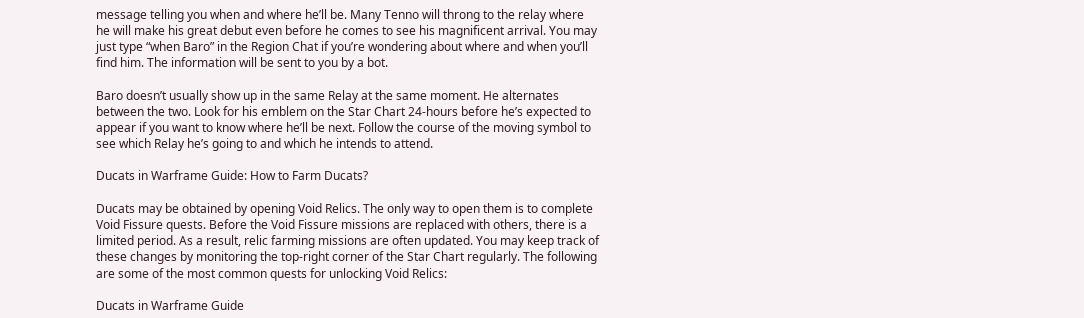message telling you when and where he’ll be. Many Tenno will throng to the relay where he will make his great debut even before he comes to see his magnificent arrival. You may just type “when Baro” in the Region Chat if you’re wondering about where and when you’ll find him. The information will be sent to you by a bot.

Baro doesn’t usually show up in the same Relay at the same moment. He alternates between the two. Look for his emblem on the Star Chart 24-hours before he’s expected to appear if you want to know where he’ll be next. Follow the course of the moving symbol to see which Relay he’s going to and which he intends to attend.

Ducats in Warframe Guide: How to Farm Ducats?

Ducats may be obtained by opening Void Relics. The only way to open them is to complete Void Fissure quests. Before the Void Fissure missions are replaced with others, there is a limited period. As a result, relic farming missions are often updated. You may keep track of these changes by monitoring the top-right corner of the Star Chart regularly. The following are some of the most common quests for unlocking Void Relics:

Ducats in Warframe Guide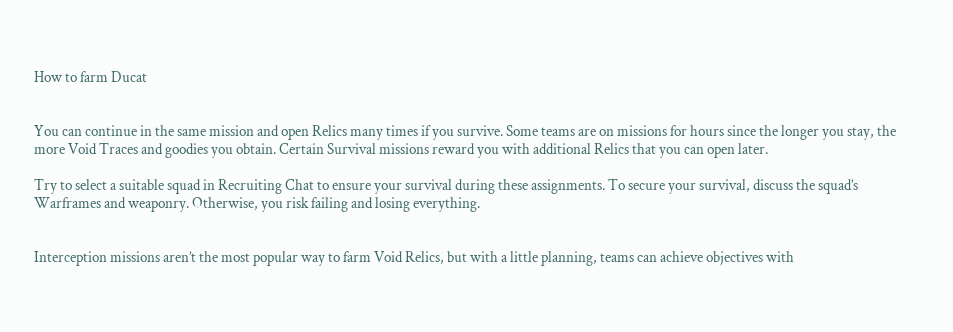How to farm Ducat


You can continue in the same mission and open Relics many times if you survive. Some teams are on missions for hours since the longer you stay, the more Void Traces and goodies you obtain. Certain Survival missions reward you with additional Relics that you can open later.

Try to select a suitable squad in Recruiting Chat to ensure your survival during these assignments. To secure your survival, discuss the squad’s Warframes and weaponry. Otherwise, you risk failing and losing everything.


Interception missions aren’t the most popular way to farm Void Relics, but with a little planning, teams can achieve objectives with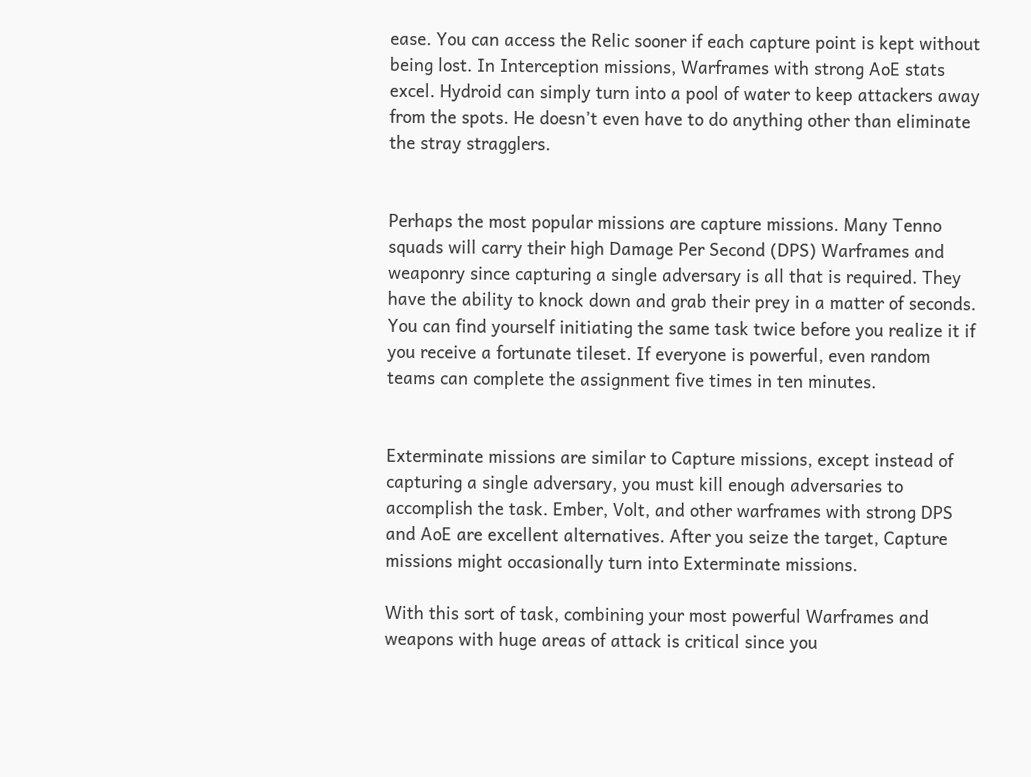ease. You can access the Relic sooner if each capture point is kept without being lost. In Interception missions, Warframes with strong AoE stats excel. Hydroid can simply turn into a pool of water to keep attackers away from the spots. He doesn’t even have to do anything other than eliminate the stray stragglers.


Perhaps the most popular missions are capture missions. Many Tenno squads will carry their high Damage Per Second (DPS) Warframes and weaponry since capturing a single adversary is all that is required. They have the ability to knock down and grab their prey in a matter of seconds. You can find yourself initiating the same task twice before you realize it if you receive a fortunate tileset. If everyone is powerful, even random teams can complete the assignment five times in ten minutes.


Exterminate missions are similar to Capture missions, except instead of capturing a single adversary, you must kill enough adversaries to accomplish the task. Ember, Volt, and other warframes with strong DPS and AoE are excellent alternatives. After you seize the target, Capture missions might occasionally turn into Exterminate missions.

With this sort of task, combining your most powerful Warframes and weapons with huge areas of attack is critical since you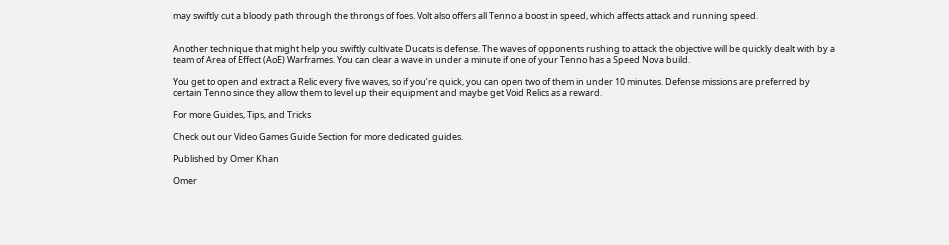may swiftly cut a bloody path through the throngs of foes. Volt also offers all Tenno a boost in speed, which affects attack and running speed.


Another technique that might help you swiftly cultivate Ducats is defense. The waves of opponents rushing to attack the objective will be quickly dealt with by a team of Area of Effect (AoE) Warframes. You can clear a wave in under a minute if one of your Tenno has a Speed Nova build.

You get to open and extract a Relic every five waves, so if you’re quick, you can open two of them in under 10 minutes. Defense missions are preferred by certain Tenno since they allow them to level up their equipment and maybe get Void Relics as a reward.

For more Guides, Tips, and Tricks

Check out our Video Games Guide Section for more dedicated guides.

Published by Omer Khan

Omer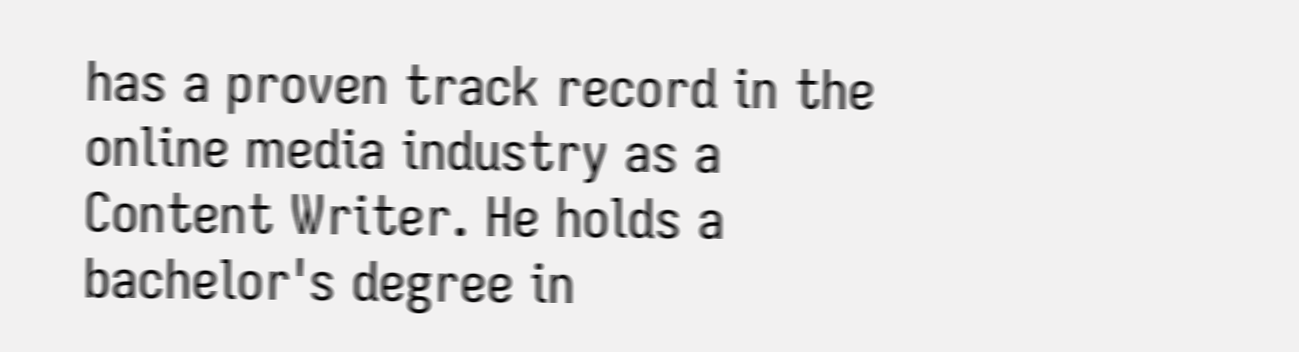has a proven track record in the online media industry as a Content Writer. He holds a bachelor's degree in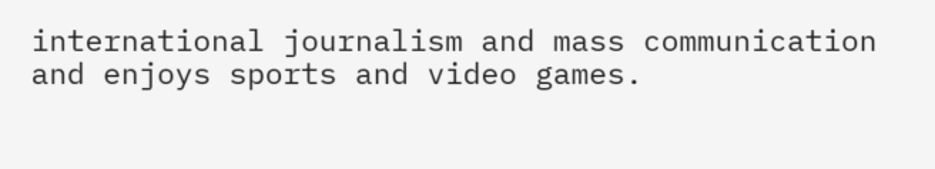international journalism and mass communication and enjoys sports and video games.